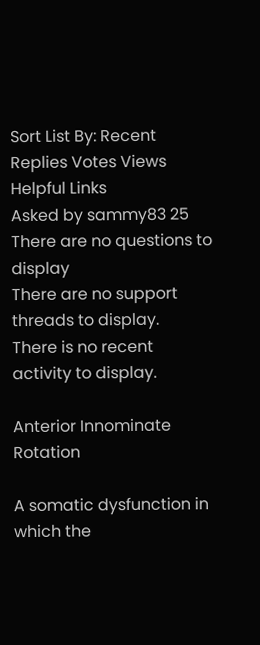Sort List By: Recent Replies Votes Views
Helpful Links
Asked by sammy83 25
There are no questions to display
There are no support threads to display.
There is no recent activity to display.

Anterior Innominate Rotation

A somatic dysfunction in which the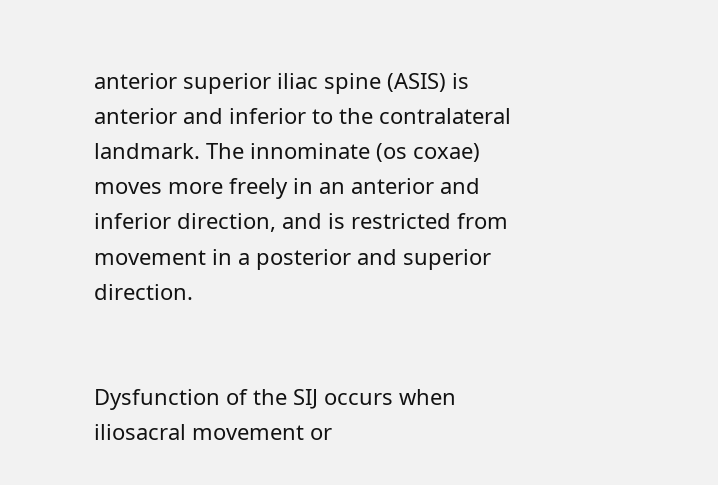anterior superior iliac spine (ASIS) is anterior and inferior to the contralateral landmark. The innominate (os coxae) moves more freely in an anterior and inferior direction, and is restricted from movement in a posterior and superior direction.


Dysfunction of the SIJ occurs when iliosacral movement or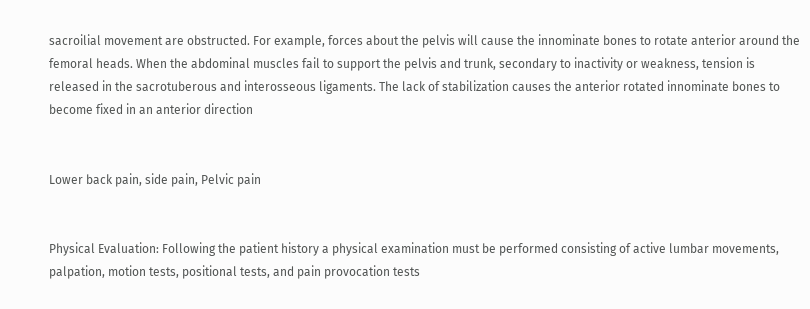sacroilial movement are obstructed. For example, forces about the pelvis will cause the innominate bones to rotate anterior around the femoral heads. When the abdominal muscles fail to support the pelvis and trunk, secondary to inactivity or weakness, tension is released in the sacrotuberous and interosseous ligaments. The lack of stabilization causes the anterior rotated innominate bones to become fixed in an anterior direction


Lower back pain, side pain, Pelvic pain


Physical Evaluation: Following the patient history a physical examination must be performed consisting of active lumbar movements, palpation, motion tests, positional tests, and pain provocation tests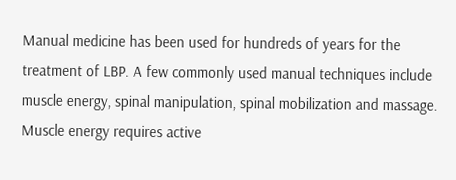Manual medicine has been used for hundreds of years for the treatment of LBP. A few commonly used manual techniques include muscle energy, spinal manipulation, spinal mobilization and massage. Muscle energy requires active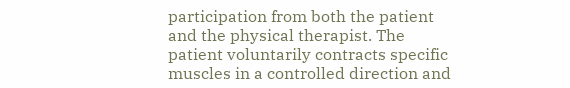participation from both the patient and the physical therapist. The patient voluntarily contracts specific muscles in a controlled direction and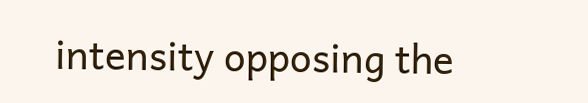intensity opposing the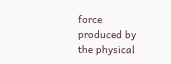force produced by the physical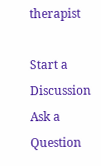therapist

Start a Discussion Ask a Question